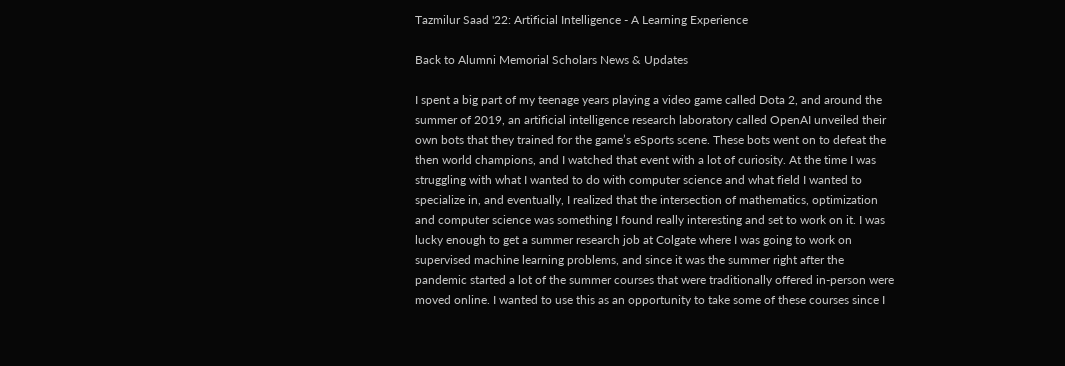Tazmilur Saad '22: Artificial Intelligence - A Learning Experience

Back to Alumni Memorial Scholars News & Updates

I spent a big part of my teenage years playing a video game called Dota 2, and around the summer of 2019, an artificial intelligence research laboratory called OpenAI unveiled their own bots that they trained for the game’s eSports scene. These bots went on to defeat the then world champions, and I watched that event with a lot of curiosity. At the time I was struggling with what I wanted to do with computer science and what field I wanted to specialize in, and eventually, I realized that the intersection of mathematics, optimization and computer science was something I found really interesting and set to work on it. I was lucky enough to get a summer research job at Colgate where I was going to work on supervised machine learning problems, and since it was the summer right after the pandemic started a lot of the summer courses that were traditionally offered in-person were moved online. I wanted to use this as an opportunity to take some of these courses since I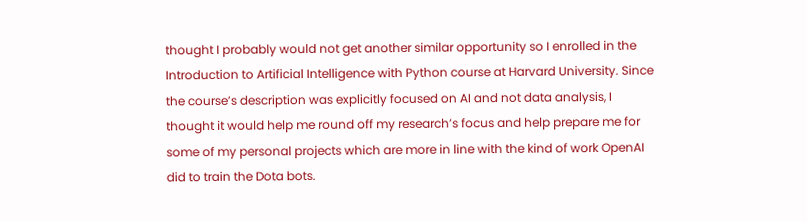thought I probably would not get another similar opportunity so I enrolled in the Introduction to Artificial Intelligence with Python course at Harvard University. Since the course’s description was explicitly focused on AI and not data analysis, I thought it would help me round off my research’s focus and help prepare me for some of my personal projects which are more in line with the kind of work OpenAI did to train the Dota bots.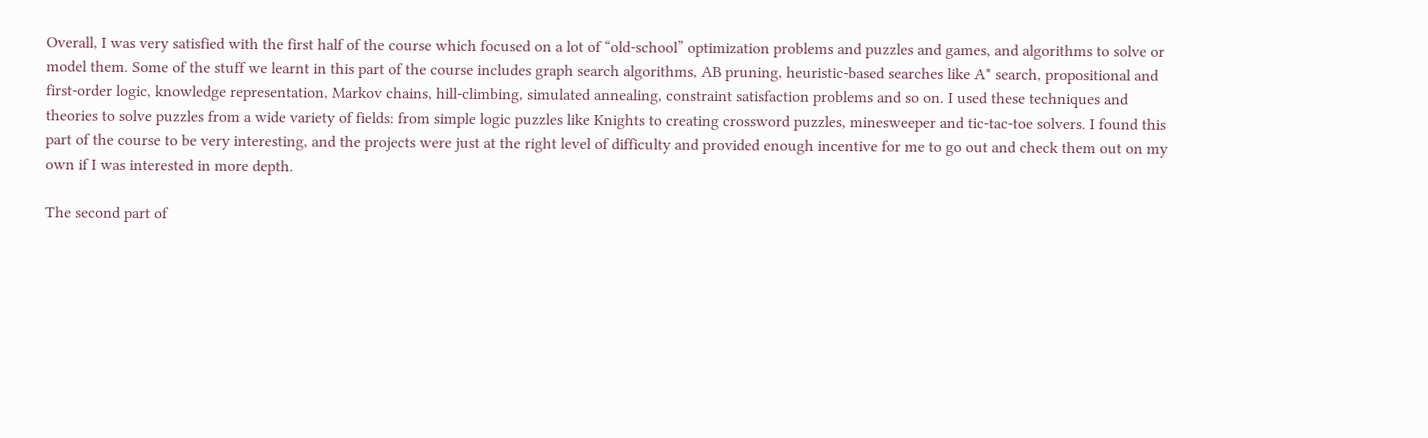Overall, I was very satisfied with the first half of the course which focused on a lot of “old-school” optimization problems and puzzles and games, and algorithms to solve or model them. Some of the stuff we learnt in this part of the course includes graph search algorithms, AB pruning, heuristic-based searches like A* search, propositional and first-order logic, knowledge representation, Markov chains, hill-climbing, simulated annealing, constraint satisfaction problems and so on. I used these techniques and theories to solve puzzles from a wide variety of fields: from simple logic puzzles like Knights to creating crossword puzzles, minesweeper and tic-tac-toe solvers. I found this part of the course to be very interesting, and the projects were just at the right level of difficulty and provided enough incentive for me to go out and check them out on my own if I was interested in more depth.

The second part of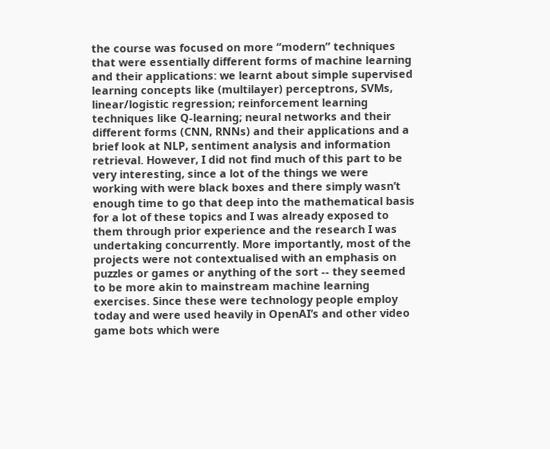the course was focused on more “modern” techniques that were essentially different forms of machine learning and their applications: we learnt about simple supervised learning concepts like (multilayer) perceptrons, SVMs, linear/logistic regression; reinforcement learning techniques like Q-learning; neural networks and their different forms (CNN, RNNs) and their applications and a brief look at NLP, sentiment analysis and information retrieval. However, I did not find much of this part to be very interesting, since a lot of the things we were working with were black boxes and there simply wasn’t enough time to go that deep into the mathematical basis for a lot of these topics and I was already exposed to them through prior experience and the research I was undertaking concurrently. More importantly, most of the projects were not contextualised with an emphasis on puzzles or games or anything of the sort -- they seemed to be more akin to mainstream machine learning exercises. Since these were technology people employ today and were used heavily in OpenAI’s and other video game bots which were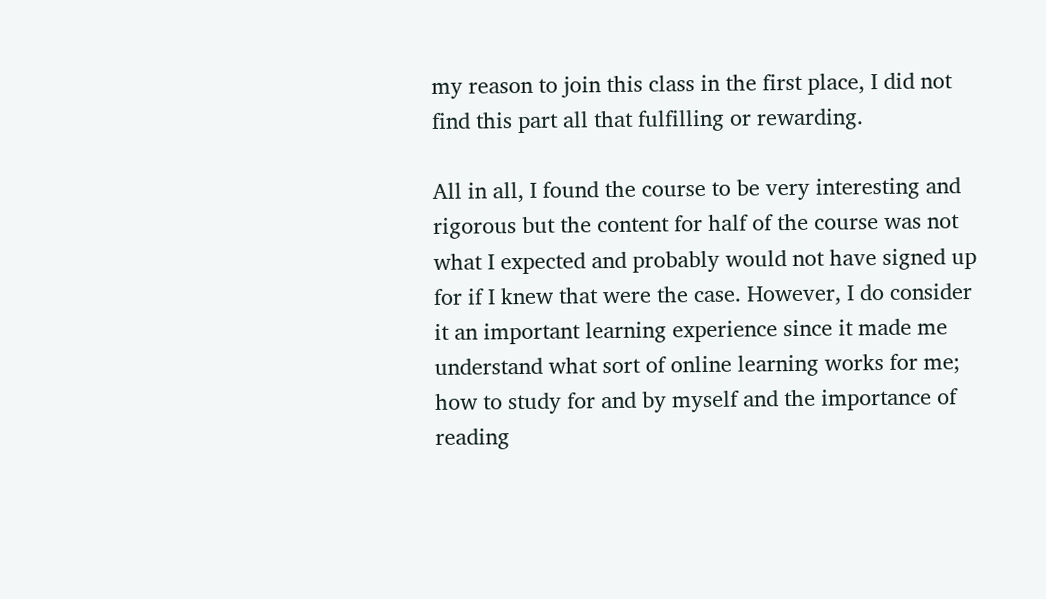my reason to join this class in the first place, I did not find this part all that fulfilling or rewarding.

All in all, I found the course to be very interesting and rigorous but the content for half of the course was not what I expected and probably would not have signed up for if I knew that were the case. However, I do consider it an important learning experience since it made me understand what sort of online learning works for me; how to study for and by myself and the importance of reading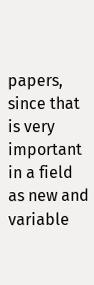papers, since that is very important in a field as new and variable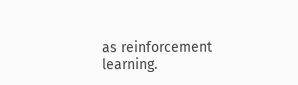as reinforcement learning.